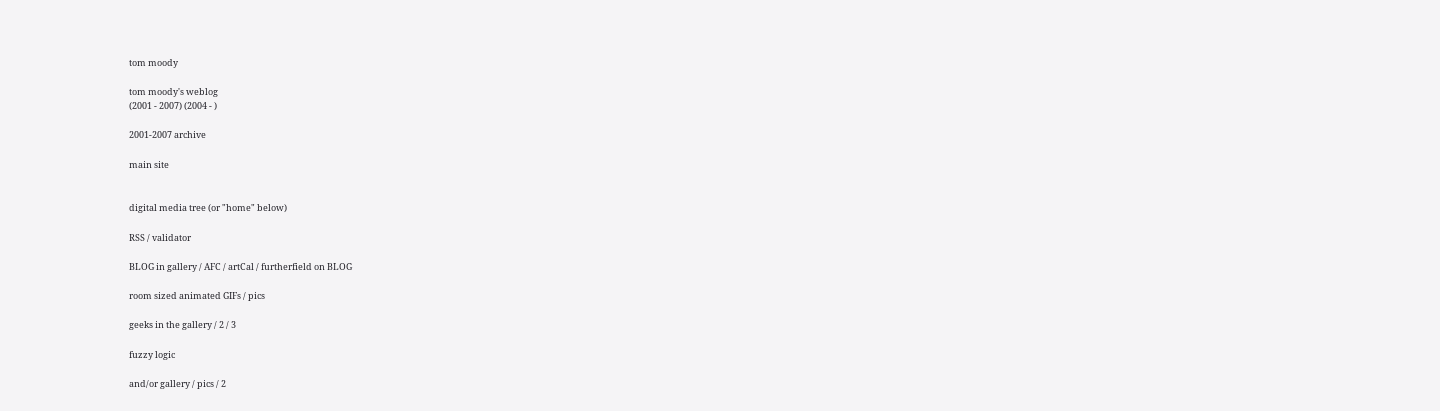tom moody

tom moody's weblog
(2001 - 2007) (2004 - )

2001-2007 archive

main site


digital media tree (or "home" below)

RSS / validator

BLOG in gallery / AFC / artCal / furtherfield on BLOG

room sized animated GIFs / pics

geeks in the gallery / 2 / 3

fuzzy logic

and/or gallery / pics / 2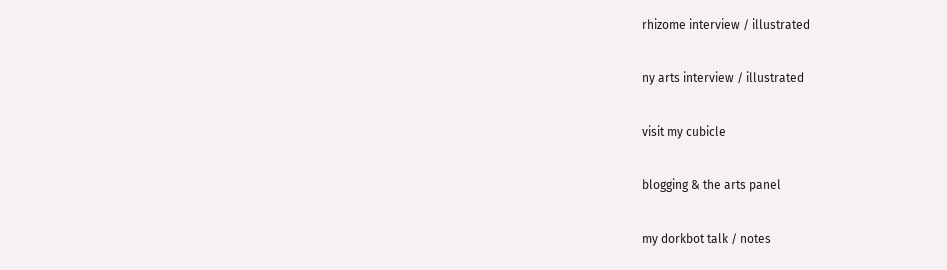rhizome interview / illustrated

ny arts interview / illustrated

visit my cubicle

blogging & the arts panel

my dorkbot talk / notes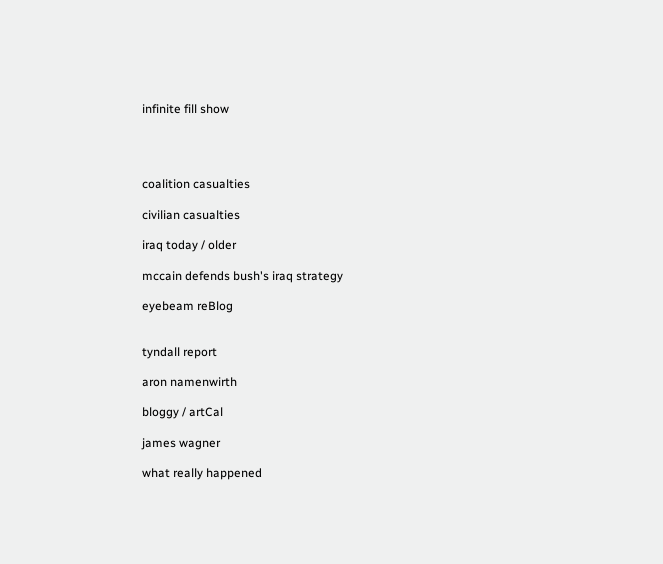infinite fill show




coalition casualties

civilian casualties

iraq today / older

mccain defends bush's iraq strategy

eyebeam reBlog


tyndall report

aron namenwirth

bloggy / artCal

james wagner

what really happened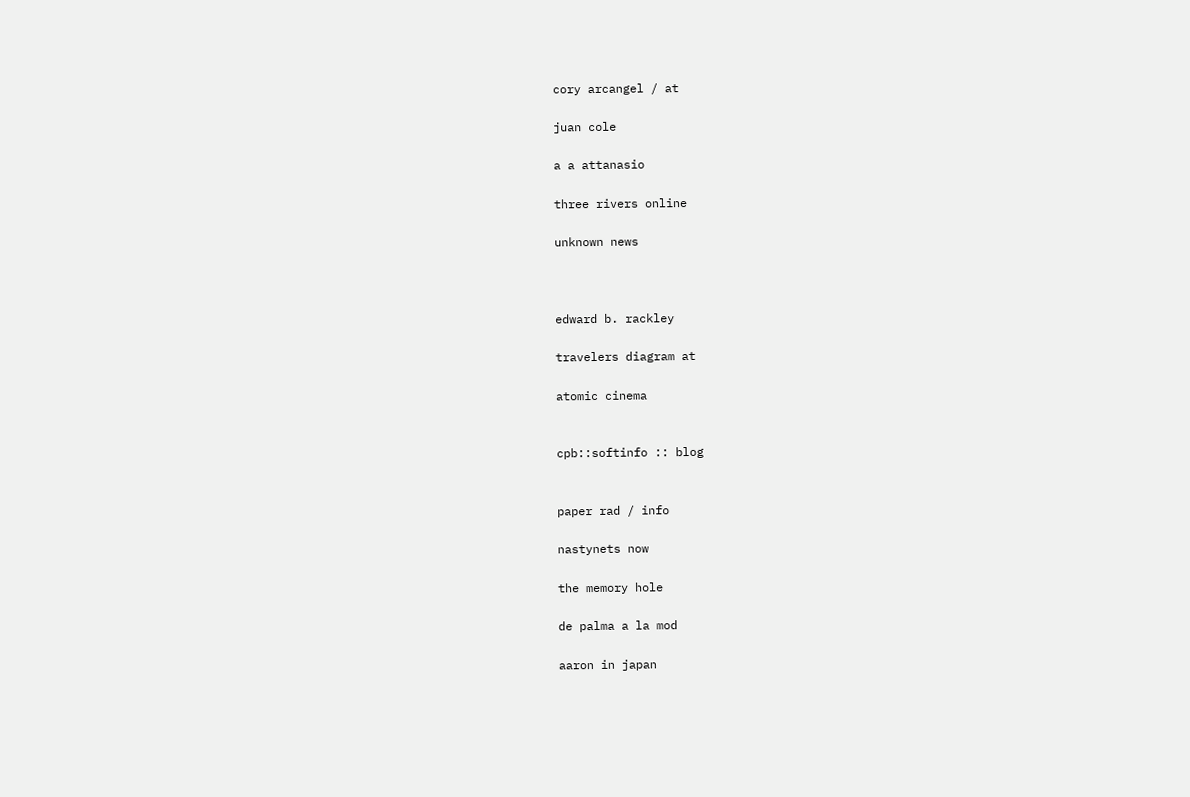cory arcangel / at

juan cole

a a attanasio

three rivers online

unknown news



edward b. rackley

travelers diagram at

atomic cinema


cpb::softinfo :: blog


paper rad / info

nastynets now

the memory hole

de palma a la mod

aaron in japan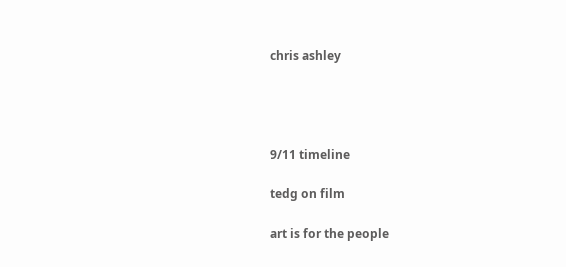chris ashley




9/11 timeline

tedg on film

art is for the people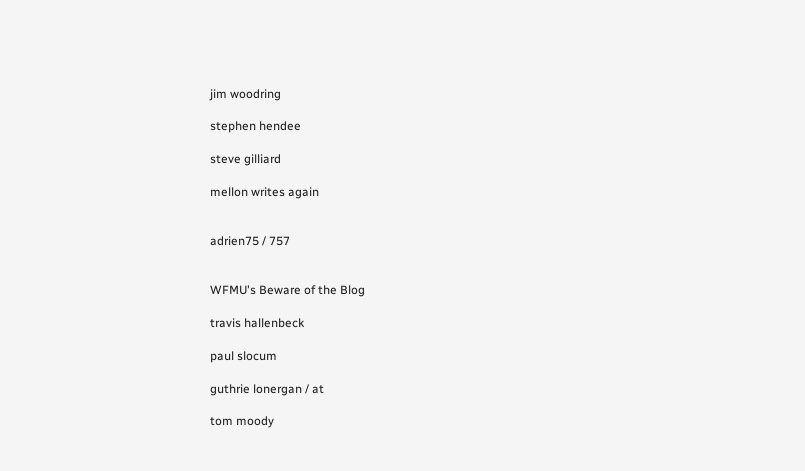jim woodring

stephen hendee

steve gilliard

mellon writes again


adrien75 / 757


WFMU's Beware of the Blog

travis hallenbeck

paul slocum

guthrie lonergan / at

tom moody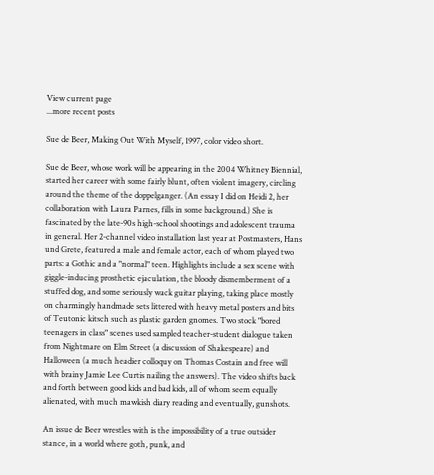View current page
...more recent posts

Sue de Beer, Making Out With Myself, 1997, color video short.

Sue de Beer, whose work will be appearing in the 2004 Whitney Biennial, started her career with some fairly blunt, often violent imagery, circling around the theme of the doppelganger. (An essay I did on Heidi 2, her collaboration with Laura Parnes, fills in some background.) She is fascinated by the late-90s high-school shootings and adolescent trauma in general. Her 2-channel video installation last year at Postmasters, Hans und Grete, featured a male and female actor, each of whom played two parts: a Gothic and a "normal" teen. Highlights include a sex scene with giggle-inducing prosthetic ejaculation, the bloody dismemberment of a stuffed dog, and some seriously wack guitar playing, taking place mostly on charmingly handmade sets littered with heavy metal posters and bits of Teutonic kitsch such as plastic garden gnomes. Two stock "bored teenagers in class" scenes used sampled teacher-student dialogue taken from Nightmare on Elm Street (a discussion of Shakespeare) and Halloween (a much headier colloquy on Thomas Costain and free will with brainy Jamie Lee Curtis nailing the answers). The video shifts back and forth between good kids and bad kids, all of whom seem equally alienated, with much mawkish diary reading and eventually, gunshots.

An issue de Beer wrestles with is the impossibility of a true outsider stance, in a world where goth, punk, and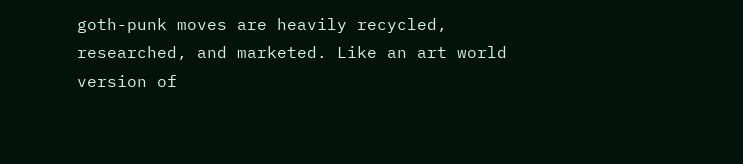goth-punk moves are heavily recycled, researched, and marketed. Like an art world version of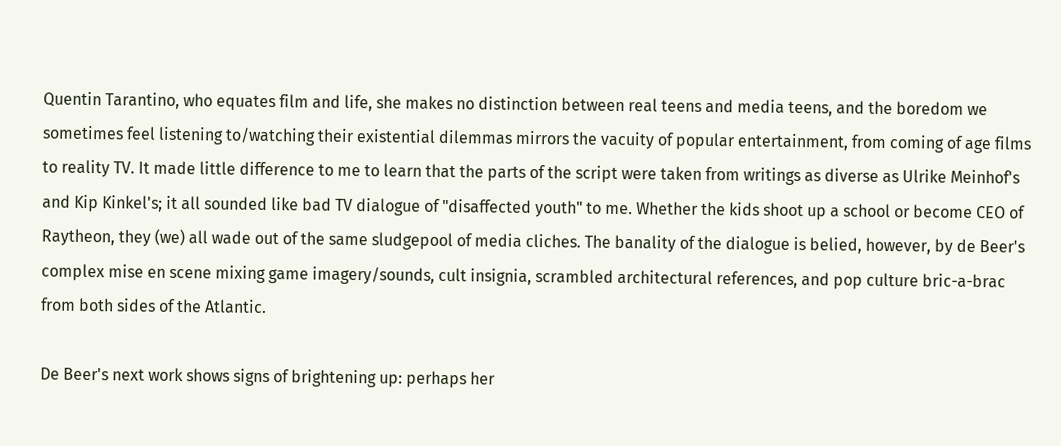Quentin Tarantino, who equates film and life, she makes no distinction between real teens and media teens, and the boredom we sometimes feel listening to/watching their existential dilemmas mirrors the vacuity of popular entertainment, from coming of age films to reality TV. It made little difference to me to learn that the parts of the script were taken from writings as diverse as Ulrike Meinhof's and Kip Kinkel's; it all sounded like bad TV dialogue of "disaffected youth" to me. Whether the kids shoot up a school or become CEO of Raytheon, they (we) all wade out of the same sludgepool of media cliches. The banality of the dialogue is belied, however, by de Beer's complex mise en scene mixing game imagery/sounds, cult insignia, scrambled architectural references, and pop culture bric-a-brac from both sides of the Atlantic.

De Beer's next work shows signs of brightening up: perhaps her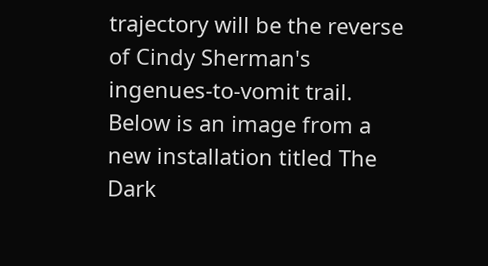trajectory will be the reverse of Cindy Sherman's ingenues-to-vomit trail. Below is an image from a new installation titled The Dark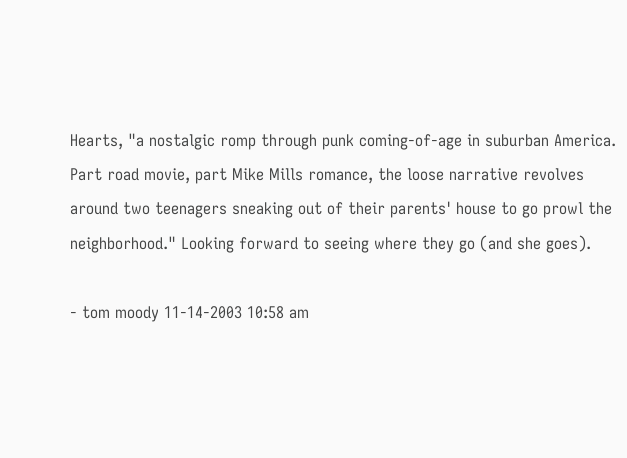Hearts, "a nostalgic romp through punk coming-of-age in suburban America. Part road movie, part Mike Mills romance, the loose narrative revolves around two teenagers sneaking out of their parents' house to go prowl the neighborhood." Looking forward to seeing where they go (and she goes).

- tom moody 11-14-2003 10:58 am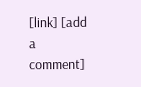[link] [add a comment]